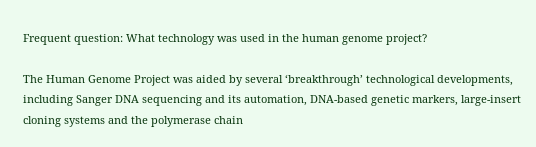Frequent question: What technology was used in the human genome project?

The Human Genome Project was aided by several ‘breakthrough’ technological developments, including Sanger DNA sequencing and its automation, DNA-based genetic markers, large-insert cloning systems and the polymerase chain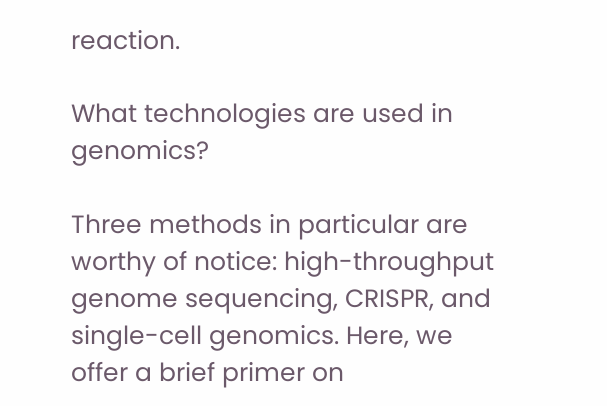reaction.

What technologies are used in genomics?

Three methods in particular are worthy of notice: high-throughput genome sequencing, CRISPR, and single-cell genomics. Here, we offer a brief primer on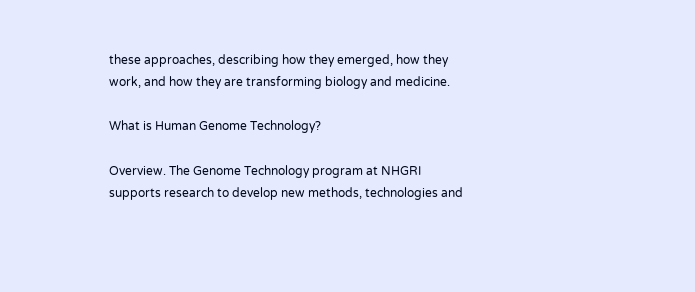these approaches, describing how they emerged, how they work, and how they are transforming biology and medicine.

What is Human Genome Technology?

Overview. The Genome Technology program at NHGRI supports research to develop new methods, technologies and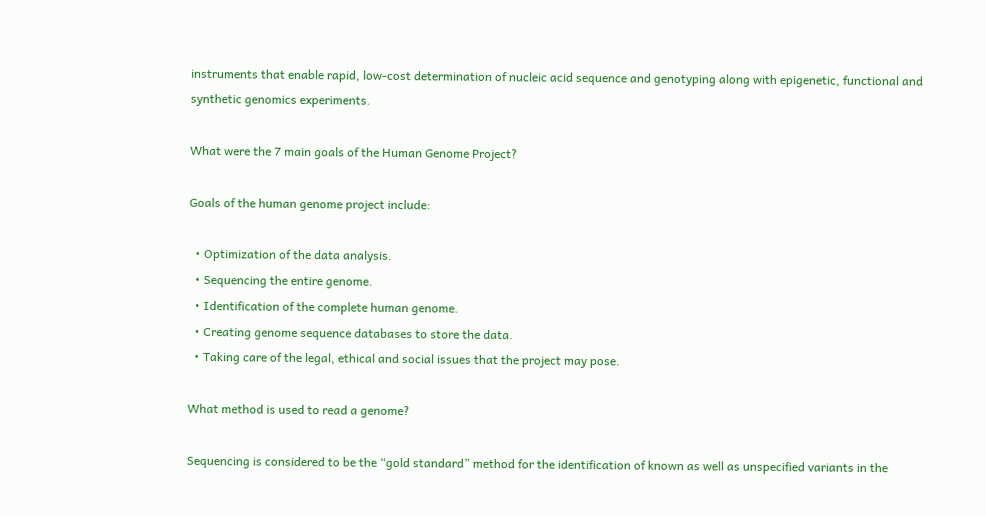instruments that enable rapid, low-cost determination of nucleic acid sequence and genotyping along with epigenetic, functional and synthetic genomics experiments.

What were the 7 main goals of the Human Genome Project?

Goals of the human genome project include:

  • Optimization of the data analysis.
  • Sequencing the entire genome.
  • Identification of the complete human genome.
  • Creating genome sequence databases to store the data.
  • Taking care of the legal, ethical and social issues that the project may pose.

What method is used to read a genome?

Sequencing is considered to be the “gold standard” method for the identification of known as well as unspecified variants in the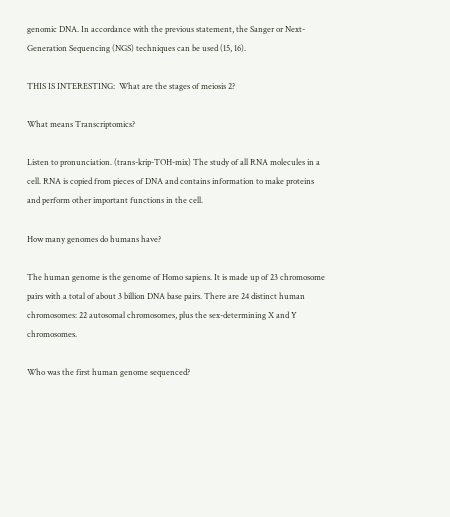genomic DNA. In accordance with the previous statement, the Sanger or Next-Generation Sequencing (NGS) techniques can be used (15, 16).

THIS IS INTERESTING:  What are the stages of meiosis 2?

What means Transcriptomics?

Listen to pronunciation. (trans-krip-TOH-mix) The study of all RNA molecules in a cell. RNA is copied from pieces of DNA and contains information to make proteins and perform other important functions in the cell.

How many genomes do humans have?

The human genome is the genome of Homo sapiens. It is made up of 23 chromosome pairs with a total of about 3 billion DNA base pairs. There are 24 distinct human chromosomes: 22 autosomal chromosomes, plus the sex-determining X and Y chromosomes.

Who was the first human genome sequenced?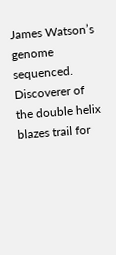James Watson’s genome sequenced. Discoverer of the double helix blazes trail for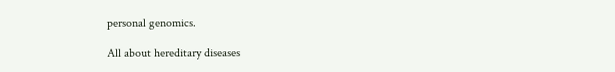personal genomics.

All about hereditary diseases